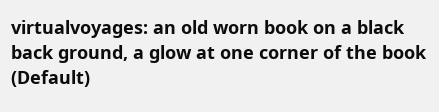virtualvoyages: an old worn book on a black back ground, a glow at one corner of the book (Default)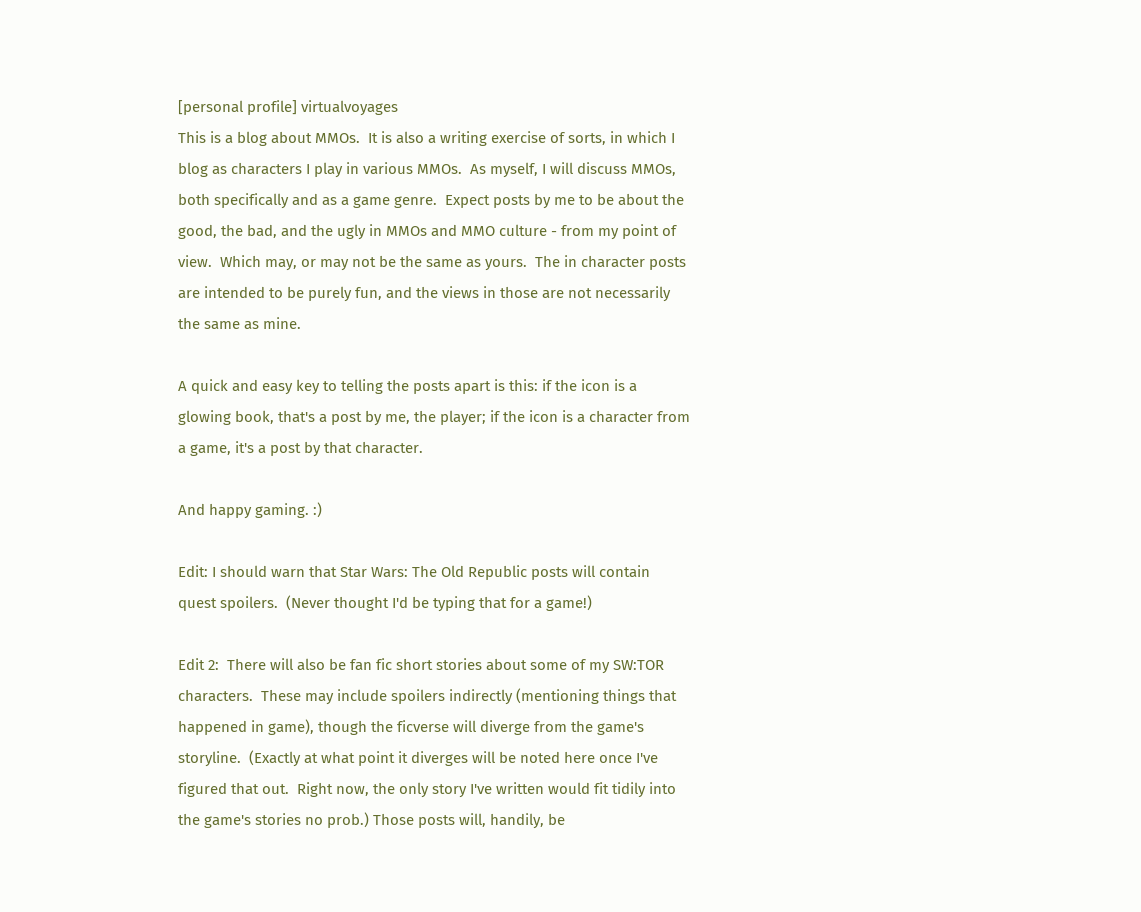[personal profile] virtualvoyages
This is a blog about MMOs.  It is also a writing exercise of sorts, in which I blog as characters I play in various MMOs.  As myself, I will discuss MMOs, both specifically and as a game genre.  Expect posts by me to be about the good, the bad, and the ugly in MMOs and MMO culture - from my point of view.  Which may, or may not be the same as yours.  The in character posts are intended to be purely fun, and the views in those are not necessarily the same as mine.

A quick and easy key to telling the posts apart is this: if the icon is a glowing book, that's a post by me, the player; if the icon is a character from a game, it's a post by that character.

And happy gaming. :)

Edit: I should warn that Star Wars: The Old Republic posts will contain quest spoilers.  (Never thought I'd be typing that for a game!)

Edit 2:  There will also be fan fic short stories about some of my SW:TOR characters.  These may include spoilers indirectly (mentioning things that happened in game), though the ficverse will diverge from the game's storyline.  (Exactly at what point it diverges will be noted here once I've figured that out.  Right now, the only story I've written would fit tidily into the game's stories no prob.) Those posts will, handily, be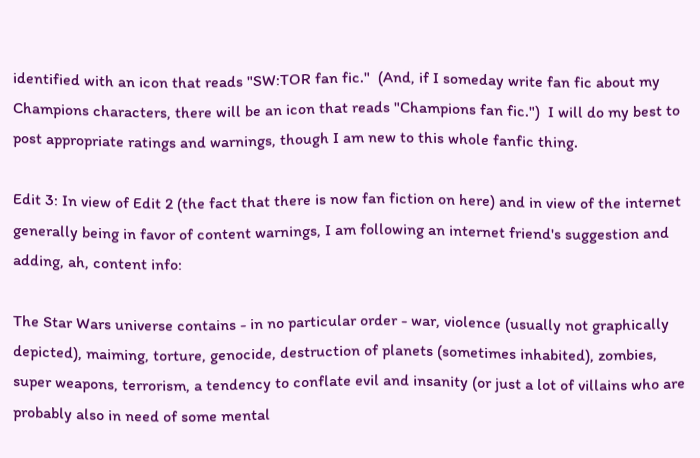identified with an icon that reads "SW:TOR fan fic."  (And, if I someday write fan fic about my Champions characters, there will be an icon that reads "Champions fan fic.")  I will do my best to post appropriate ratings and warnings, though I am new to this whole fanfic thing.

Edit 3: In view of Edit 2 (the fact that there is now fan fiction on here) and in view of the internet generally being in favor of content warnings, I am following an internet friend's suggestion and adding, ah, content info:

The Star Wars universe contains - in no particular order - war, violence (usually not graphically depicted), maiming, torture, genocide, destruction of planets (sometimes inhabited), zombies, super weapons, terrorism, a tendency to conflate evil and insanity (or just a lot of villains who are probably also in need of some mental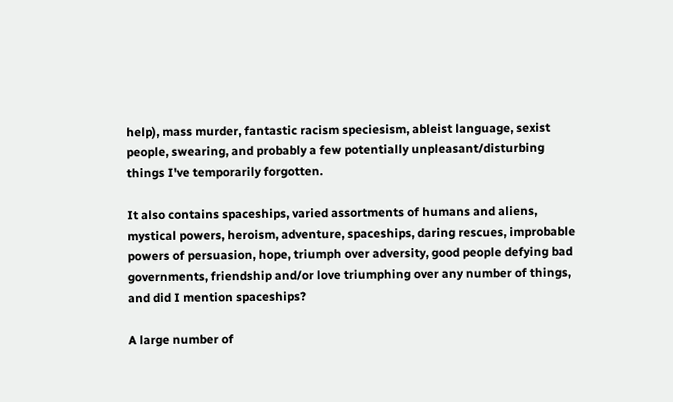help), mass murder, fantastic racism speciesism, ableist language, sexist people, swearing, and probably a few potentially unpleasant/disturbing things I've temporarily forgotten.

It also contains spaceships, varied assortments of humans and aliens, mystical powers, heroism, adventure, spaceships, daring rescues, improbable powers of persuasion, hope, triumph over adversity, good people defying bad governments, friendship and/or love triumphing over any number of things, and did I mention spaceships?

A large number of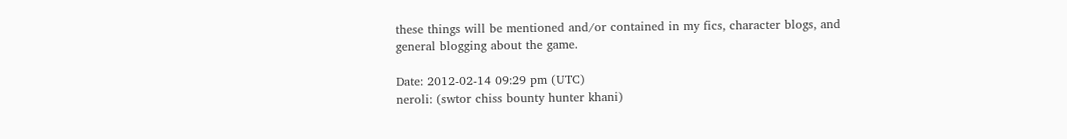these things will be mentioned and/or contained in my fics, character blogs, and general blogging about the game.

Date: 2012-02-14 09:29 pm (UTC)
neroli: (swtor chiss bounty hunter khani)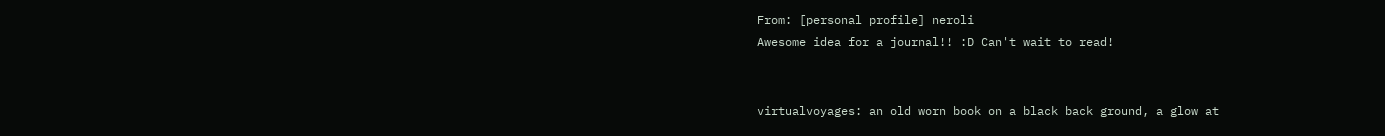From: [personal profile] neroli
Awesome idea for a journal!! :D Can't wait to read!


virtualvoyages: an old worn book on a black back ground, a glow at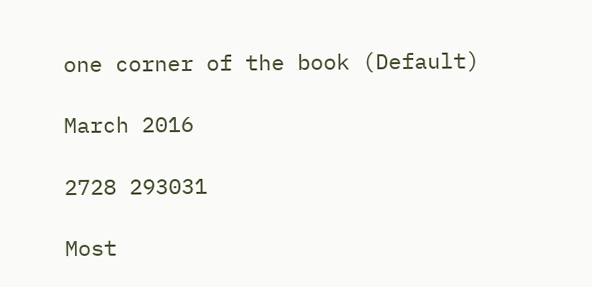one corner of the book (Default)

March 2016

2728 293031

Most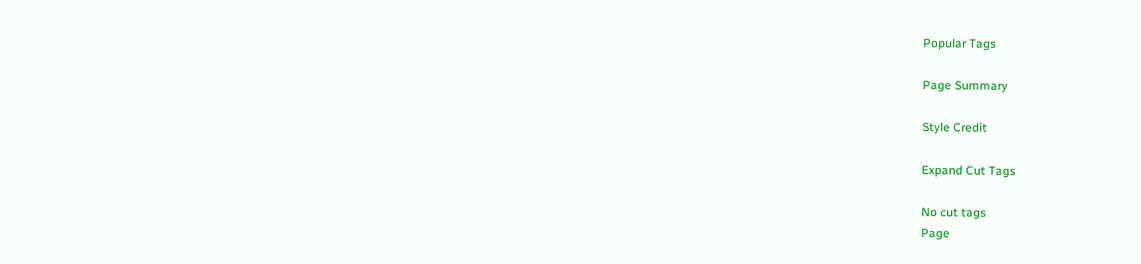Popular Tags

Page Summary

Style Credit

Expand Cut Tags

No cut tags
Page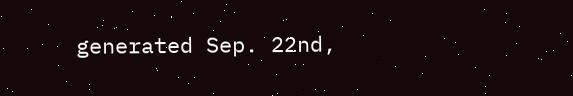generated Sep. 22nd,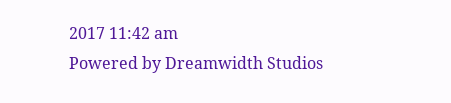2017 11:42 am
Powered by Dreamwidth Studios